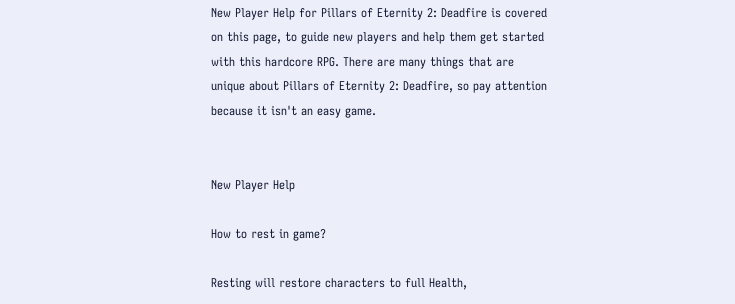New Player Help for Pillars of Eternity 2: Deadfire is covered on this page, to guide new players and help them get started with this hardcore RPG. There are many things that are unique about Pillars of Eternity 2: Deadfire, so pay attention because it isn't an easy game.


New Player Help

How to rest in game?

Resting will restore characters to full Health,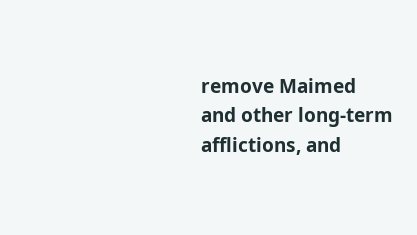remove Maimed and other long-term afflictions, and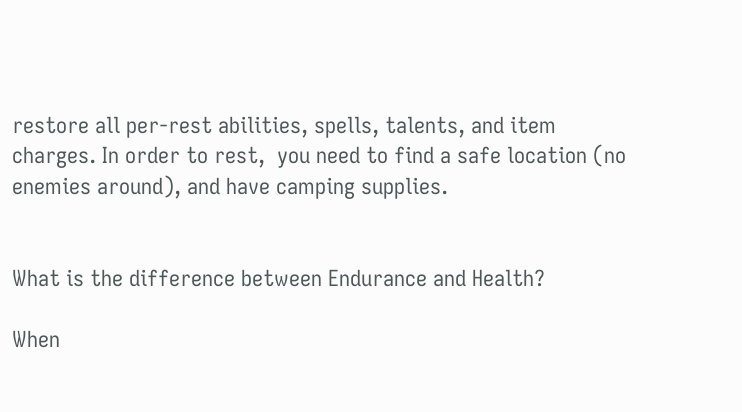restore all per-rest abilities, spells, talents, and item charges. In order to rest,  you need to find a safe location (no enemies around), and have camping supplies.


What is the difference between Endurance and Health?

When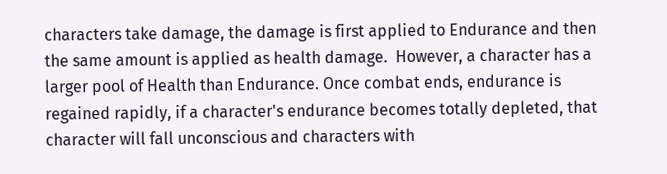characters take damage, the damage is first applied to Endurance and then the same amount is applied as health damage.  However, a character has a larger pool of Health than Endurance. Once combat ends, endurance is regained rapidly, if a character's endurance becomes totally depleted, that character will fall unconscious and characters with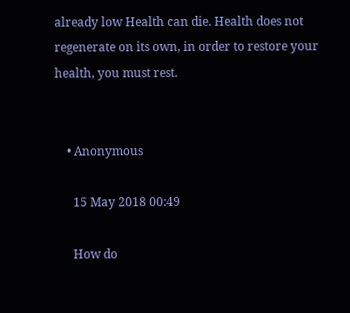already low Health can die. Health does not regenerate on its own, in order to restore your health, you must rest.


    • Anonymous

      15 May 2018 00:49

      How do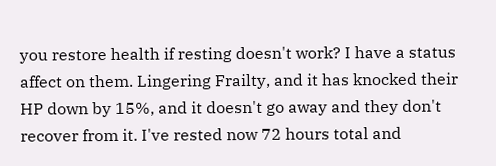you restore health if resting doesn't work? I have a status affect on them. Lingering Frailty, and it has knocked their HP down by 15%, and it doesn't go away and they don't recover from it. I've rested now 72 hours total and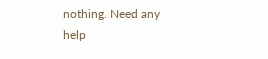nothing. Need any help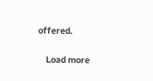offered.

    Load more